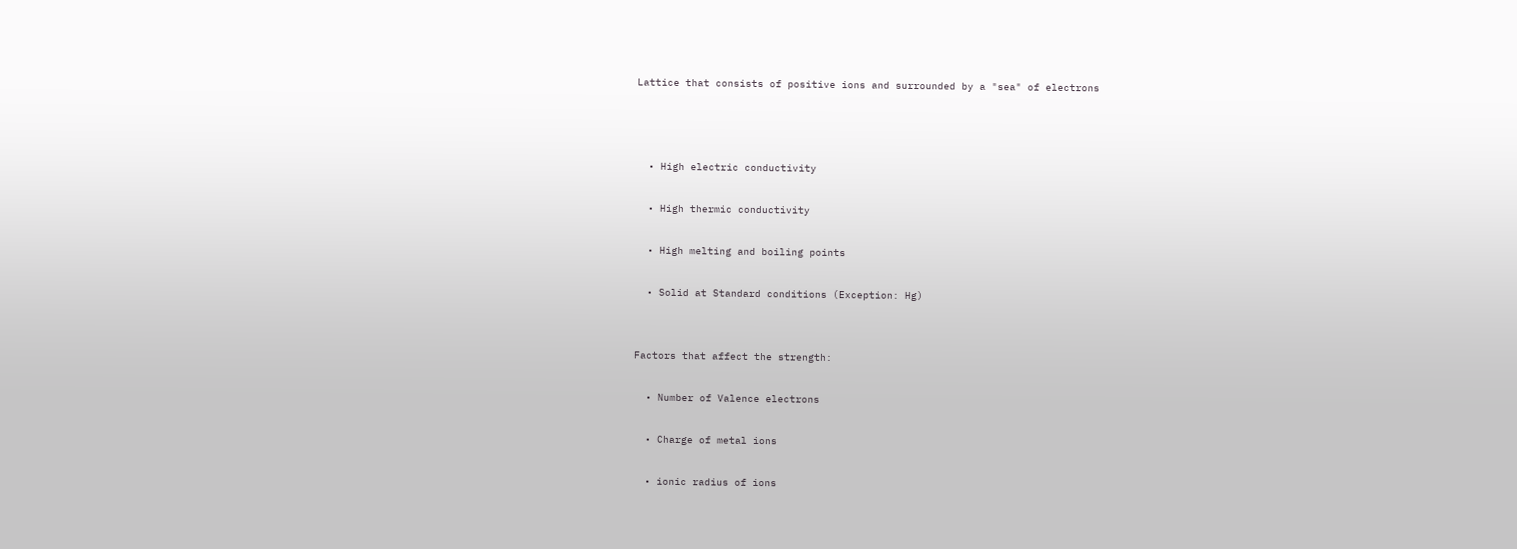Lattice that consists of positive ions and surrounded by a "sea" of electrons



  • High electric conductivity

  • High thermic conductivity

  • High melting and boiling points

  • Solid at Standard conditions (Exception: Hg)


Factors that affect the strength:

  • Number of Valence electrons

  • Charge of metal ions

  • ionic radius of ions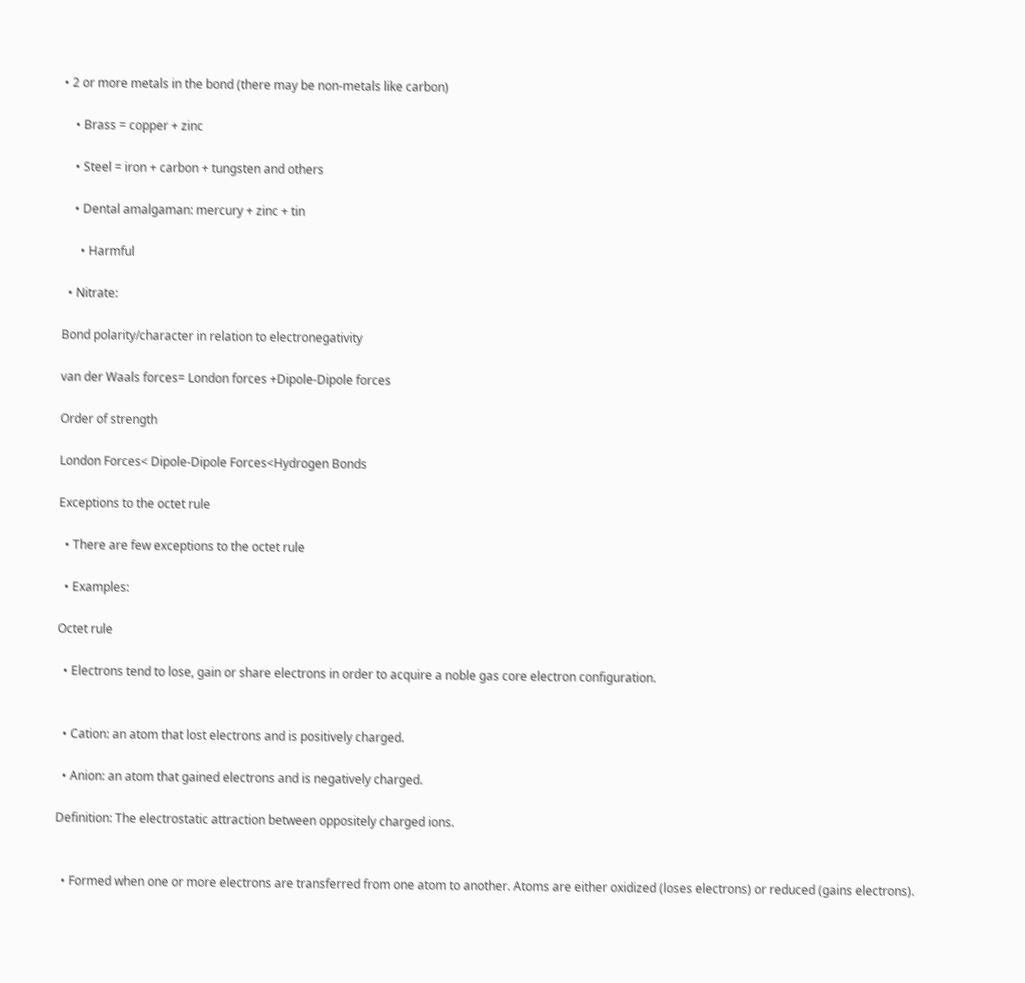• 2 or more metals in the bond (there may be non-metals like carbon)

    • Brass = copper + zinc

    • Steel = iron + carbon + tungsten and others

    • Dental amalgaman: mercury + zinc + tin

      • Harmful

  • Nitrate:

Bond polarity/character in relation to electronegativity

van der Waals forces= London forces +Dipole-Dipole forces

Order of strength

London Forces< Dipole-Dipole Forces<Hydrogen Bonds

Exceptions to the octet rule

  • There are few exceptions to the octet rule

  • Examples:

Octet rule

  • Electrons tend to lose, gain or share electrons in order to acquire a noble gas core electron configuration.


  • Cation: an atom that lost electrons and is positively charged.

  • Anion: an atom that gained electrons and is negatively charged.

Definition: The electrostatic attraction between oppositely charged ions.


  • Formed when one or more electrons are transferred from one atom to another. Atoms are either oxidized (loses electrons) or reduced (gains electrons).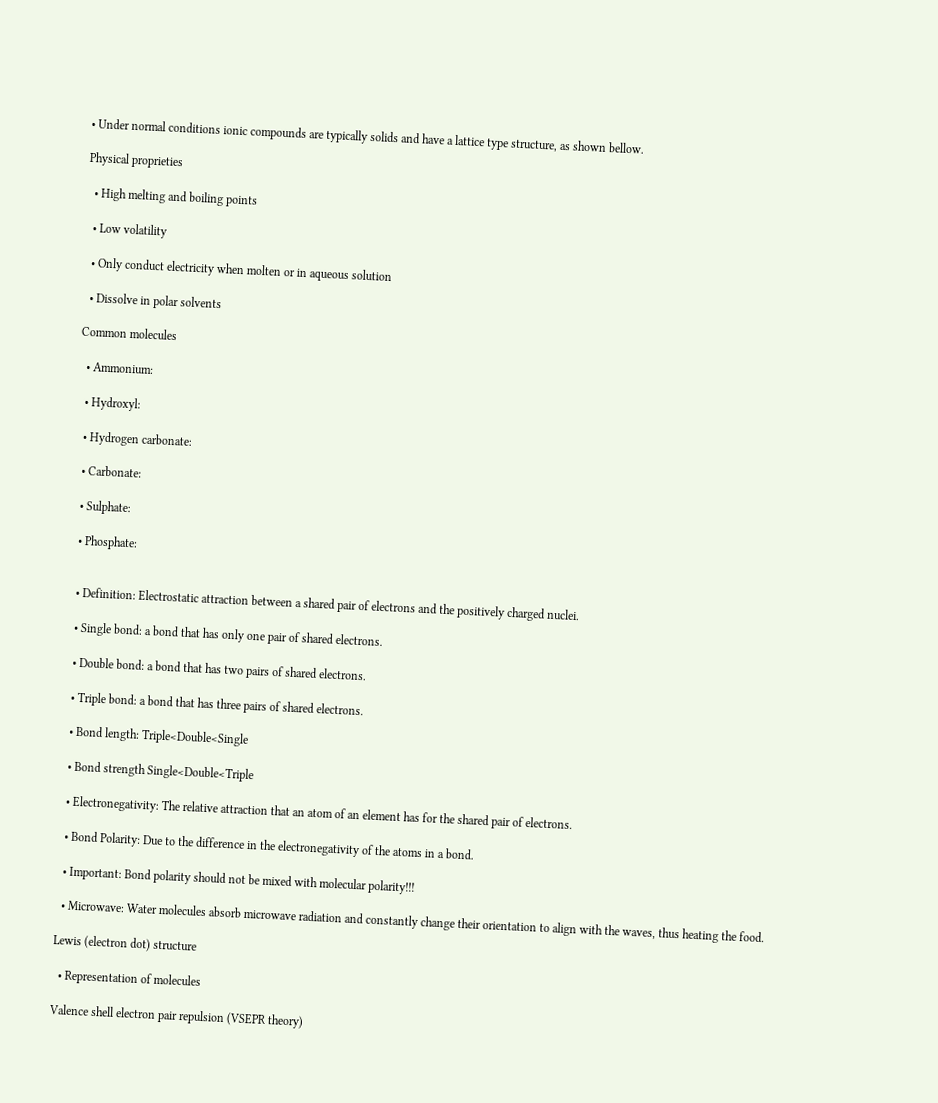• Under normal conditions ionic compounds are typically solids and have a lattice type structure, as shown bellow.

Physical proprieties

  • High melting and boiling points

  • Low volatility

  • Only conduct electricity when molten or in aqueous solution

  • Dissolve in polar solvents

Common molecules

  • Ammonium:

  • Hydroxyl:

  • Hydrogen carbonate:

  • Carbonate:

  • Sulphate:

  • Phosphate:


  • Definition: Electrostatic attraction between a shared pair of electrons and the positively charged nuclei.

  • Single bond: a bond that has only one pair of shared electrons.

  • Double bond: a bond that has two pairs of shared electrons.

  • Triple bond: a bond that has three pairs of shared electrons.

  • Bond length: Triple<Double<Single

  • Bond strength Single<Double<Triple

  • Electronegativity: The relative attraction that an atom of an element has for the shared pair of electrons.

  • Bond Polarity: Due to the difference in the electronegativity of the atoms in a bond.

  • Important: Bond polarity should not be mixed with molecular polarity!!!

  • Microwave: Water molecules absorb microwave radiation and constantly change their orientation to align with the waves, thus heating the food.

Lewis (electron dot) structure

  • Representation of molecules

Valence shell electron pair repulsion (VSEPR theory)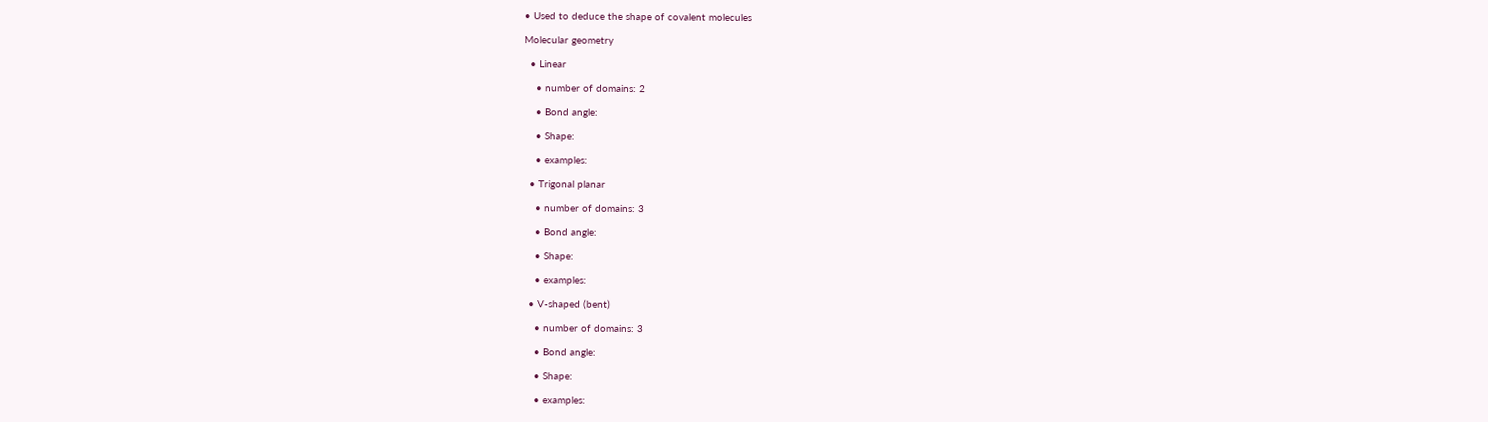• Used to deduce the shape of covalent molecules

Molecular geometry

  • Linear

    • number of domains: 2

    • Bond angle:

    • Shape:

    • examples:

  • Trigonal planar

    • number of domains: 3

    • Bond angle:

    • Shape:

    • examples:

  • V-shaped (bent)

    • number of domains: 3

    • Bond angle:

    • Shape:

    • examples: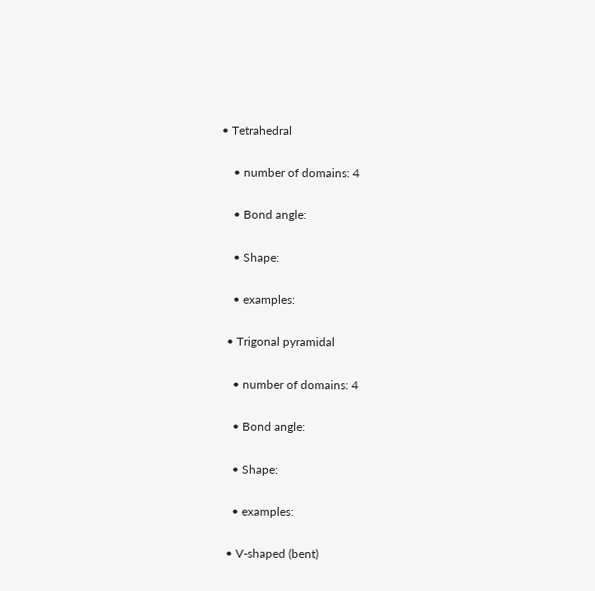• Tetrahedral

    • number of domains: 4

    • Bond angle:

    • Shape:

    • examples:

  • Trigonal pyramidal

    • number of domains: 4

    • Bond angle:

    • Shape:

    • examples:

  • V-shaped (bent)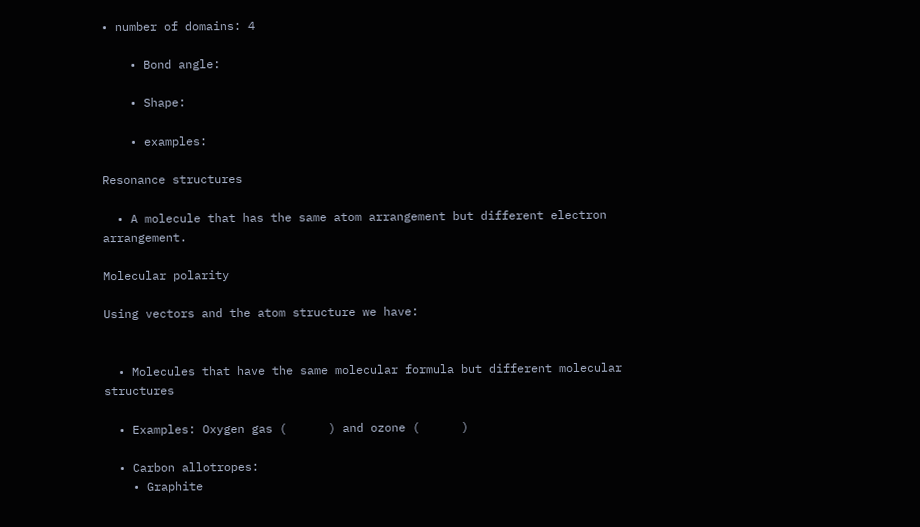• number of domains: 4

    • Bond angle:

    • Shape:

    • examples:

Resonance structures

  • A molecule that has the same atom arrangement but different electron arrangement.

Molecular polarity

Using vectors and the atom structure we have:


  • Molecules that have the same molecular formula but different molecular structures

  • Examples: Oxygen gas (      ) and ozone (      )

  • Carbon allotropes:
    • Graphite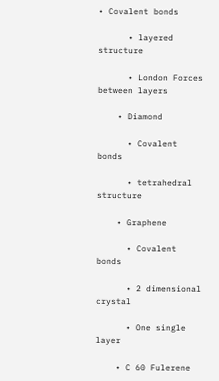• Covalent bonds

      • layered structure

      • London Forces between layers

    • Diamond

      • Covalent bonds

      • tetrahedral structure

    • Graphene

      • Covalent bonds

      • 2 dimensional crystal

      • One single layer

    • C 60 Fulerene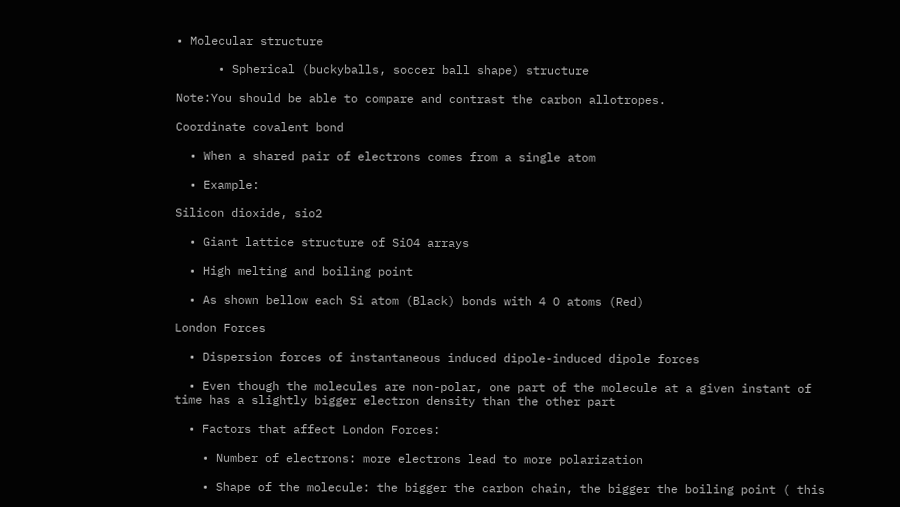• Molecular structure

      • Spherical (buckyballs, soccer ball shape) structure

Note:You should be able to compare and contrast the carbon allotropes.

Coordinate covalent bond

  • When a shared pair of electrons comes from a single atom

  • Example:

Silicon dioxide, sio2

  • Giant lattice structure of SiO4 arrays

  • High melting and boiling point

  • As shown bellow each Si atom (Black) bonds with 4 O atoms (Red)

London Forces

  • Dispersion forces of instantaneous induced dipole-induced dipole forces

  • Even though the molecules are non-polar, one part of the molecule at a given instant of time has a slightly bigger electron density than the other part

  • Factors that affect London Forces:

    • Number of electrons: more electrons lead to more polarization

    • Shape of the molecule: the bigger the carbon chain, the bigger the boiling point ( this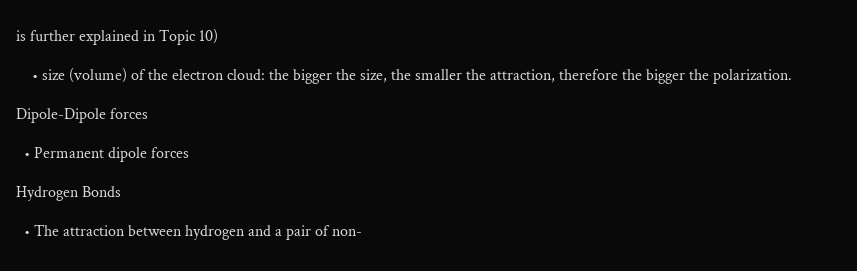is further explained in Topic 10)

    • size (volume) of the electron cloud: the bigger the size, the smaller the attraction, therefore the bigger the polarization.

Dipole-Dipole forces

  • Permanent dipole forces

Hydrogen Bonds

  • The attraction between hydrogen and a pair of non-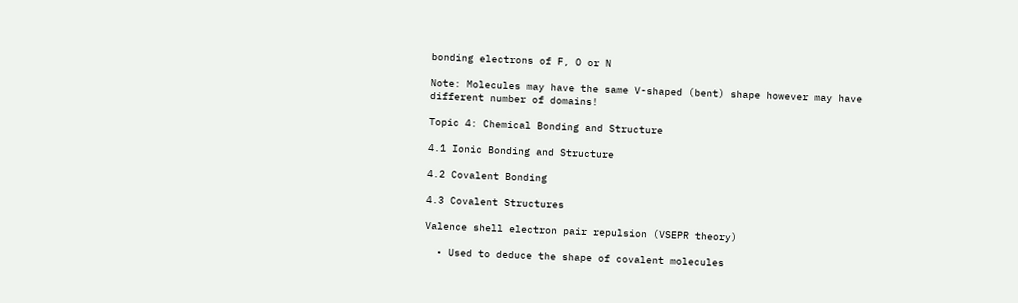bonding electrons of F, O or N

Note: Molecules may have the same V-shaped (bent) shape however may have different number of domains!

Topic 4: Chemical Bonding and Structure

4.1 Ionic Bonding and Structure

4.2 Covalent Bonding

4.3 Covalent Structures

Valence shell electron pair repulsion (VSEPR theory)

  • Used to deduce the shape of covalent molecules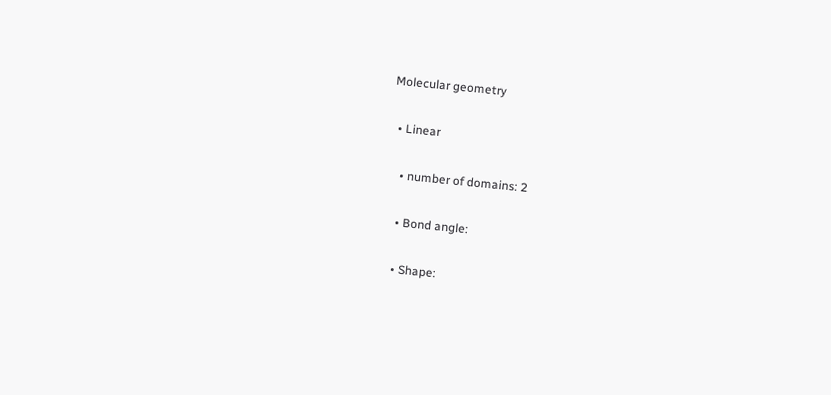Molecular geometry

  • Linear

    • number of domains: 2

    • Bond angle:

    • Shape: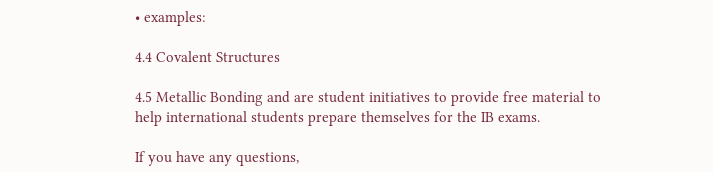• examples:

4.4 Covalent Structures

4.5 Metallic Bonding and are student initiatives to provide free material to help international students prepare themselves for the IB exams.

If you have any questions,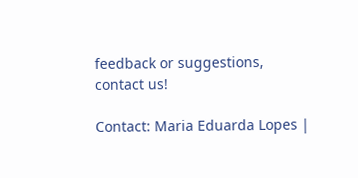feedback or suggestions, contact us!

Contact: Maria Eduarda Lopes |